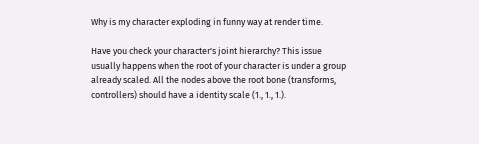Why is my character exploding in funny way at render time.

Have you check your character's joint hierarchy? This issue usually happens when the root of your character is under a group already scaled. All the nodes above the root bone (transforms, controllers) should have a identity scale (1., 1., 1.).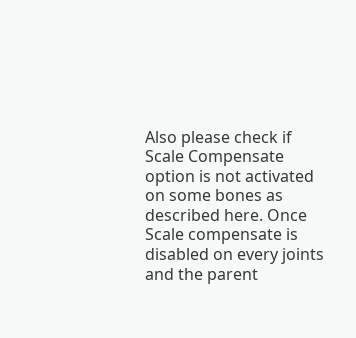Also please check if Scale Compensate option is not activated on some bones as described here. Once Scale compensate is disabled on every joints and the parent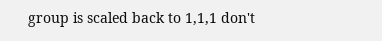group is scaled back to 1,1,1 don't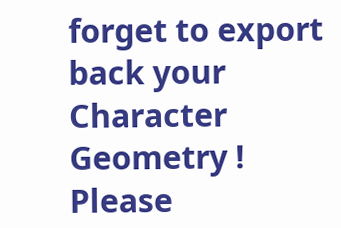forget to export back your Character Geometry ! Please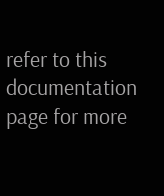refer to this documentation page for more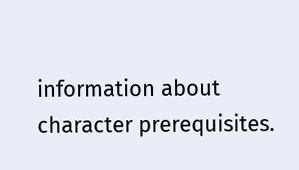information about character prerequisites.